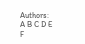Authors:  A B C D E F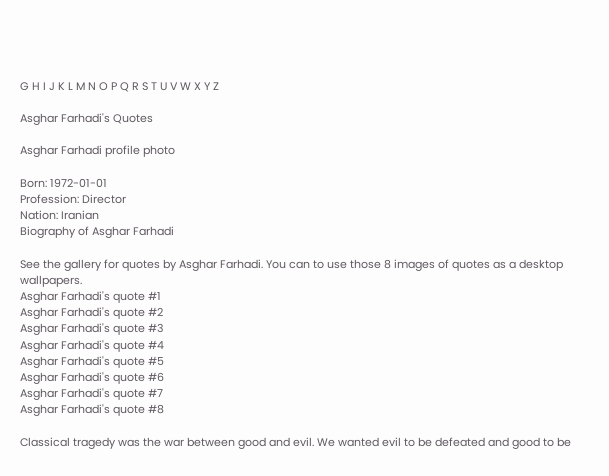G H I J K L M N O P Q R S T U V W X Y Z

Asghar Farhadi's Quotes

Asghar Farhadi profile photo

Born: 1972-01-01
Profession: Director
Nation: Iranian
Biography of Asghar Farhadi

See the gallery for quotes by Asghar Farhadi. You can to use those 8 images of quotes as a desktop wallpapers.
Asghar Farhadi's quote #1
Asghar Farhadi's quote #2
Asghar Farhadi's quote #3
Asghar Farhadi's quote #4
Asghar Farhadi's quote #5
Asghar Farhadi's quote #6
Asghar Farhadi's quote #7
Asghar Farhadi's quote #8

Classical tragedy was the war between good and evil. We wanted evil to be defeated and good to be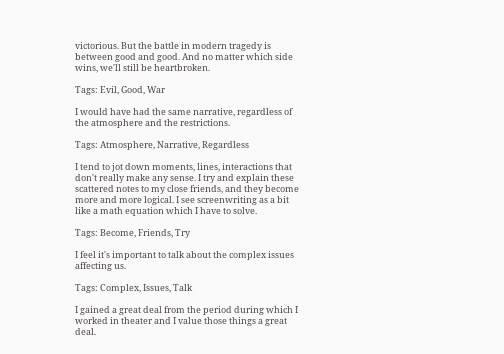victorious. But the battle in modern tragedy is between good and good. And no matter which side wins, we'll still be heartbroken.

Tags: Evil, Good, War

I would have had the same narrative, regardless of the atmosphere and the restrictions.

Tags: Atmosphere, Narrative, Regardless

I tend to jot down moments, lines, interactions that don't really make any sense. I try and explain these scattered notes to my close friends, and they become more and more logical. I see screenwriting as a bit like a math equation which I have to solve.

Tags: Become, Friends, Try

I feel it's important to talk about the complex issues affecting us.

Tags: Complex, Issues, Talk

I gained a great deal from the period during which I worked in theater and I value those things a great deal.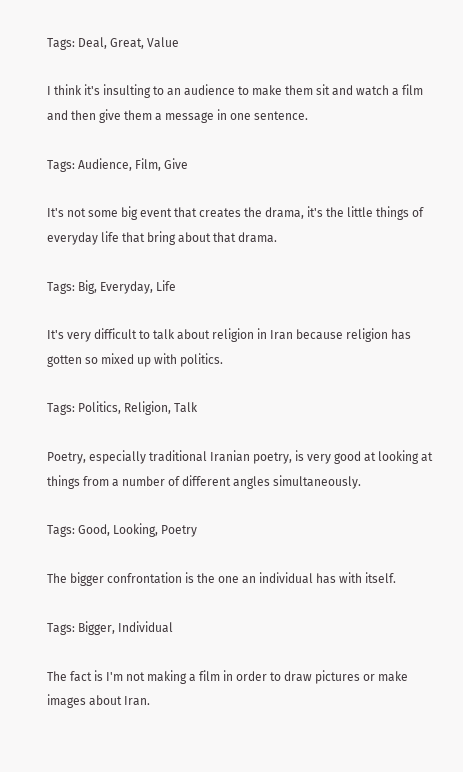Tags: Deal, Great, Value

I think it's insulting to an audience to make them sit and watch a film and then give them a message in one sentence.

Tags: Audience, Film, Give

It's not some big event that creates the drama, it's the little things of everyday life that bring about that drama.

Tags: Big, Everyday, Life

It's very difficult to talk about religion in Iran because religion has gotten so mixed up with politics.

Tags: Politics, Religion, Talk

Poetry, especially traditional Iranian poetry, is very good at looking at things from a number of different angles simultaneously.

Tags: Good, Looking, Poetry

The bigger confrontation is the one an individual has with itself.

Tags: Bigger, Individual

The fact is I'm not making a film in order to draw pictures or make images about Iran.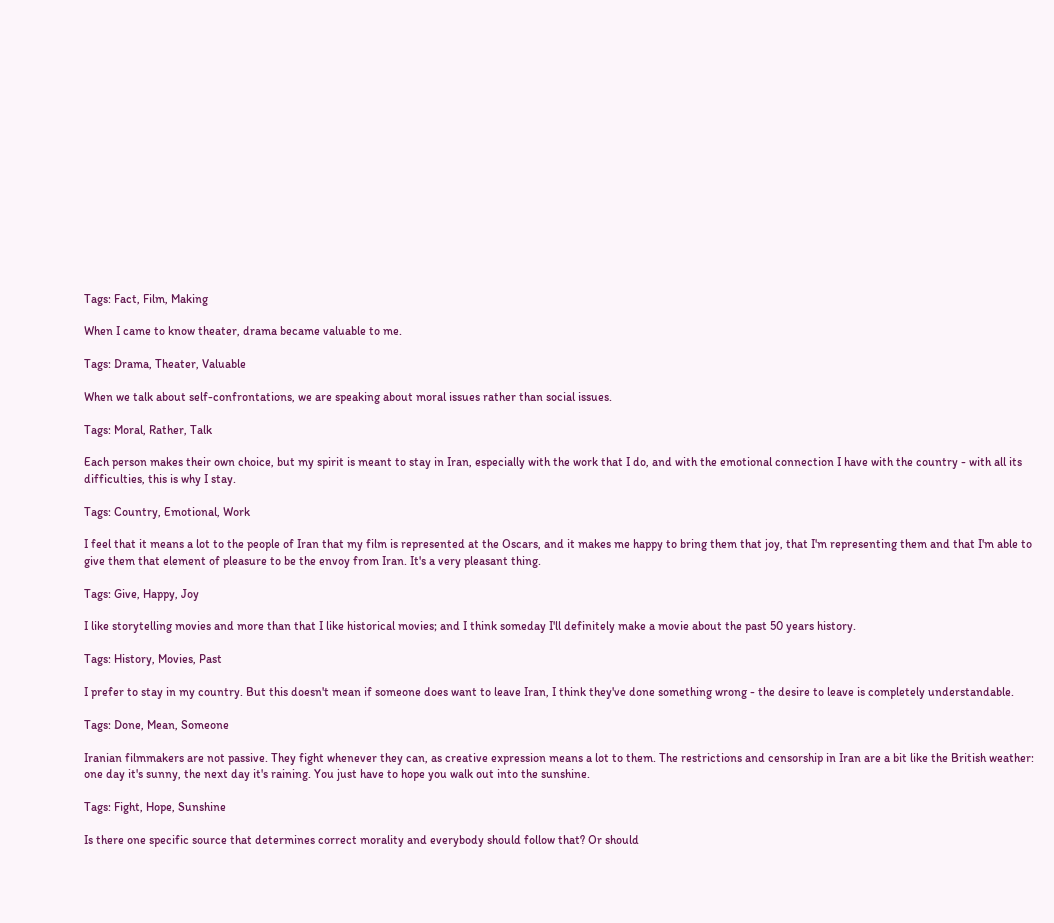Tags: Fact, Film, Making

When I came to know theater, drama became valuable to me.

Tags: Drama, Theater, Valuable

When we talk about self-confrontations, we are speaking about moral issues rather than social issues.

Tags: Moral, Rather, Talk

Each person makes their own choice, but my spirit is meant to stay in Iran, especially with the work that I do, and with the emotional connection I have with the country - with all its difficulties, this is why I stay.

Tags: Country, Emotional, Work

I feel that it means a lot to the people of Iran that my film is represented at the Oscars, and it makes me happy to bring them that joy, that I'm representing them and that I'm able to give them that element of pleasure to be the envoy from Iran. It's a very pleasant thing.

Tags: Give, Happy, Joy

I like storytelling movies and more than that I like historical movies; and I think someday I'll definitely make a movie about the past 50 years history.

Tags: History, Movies, Past

I prefer to stay in my country. But this doesn't mean if someone does want to leave Iran, I think they've done something wrong - the desire to leave is completely understandable.

Tags: Done, Mean, Someone

Iranian filmmakers are not passive. They fight whenever they can, as creative expression means a lot to them. The restrictions and censorship in Iran are a bit like the British weather: one day it's sunny, the next day it's raining. You just have to hope you walk out into the sunshine.

Tags: Fight, Hope, Sunshine

Is there one specific source that determines correct morality and everybody should follow that? Or should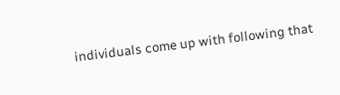individuals come up with following that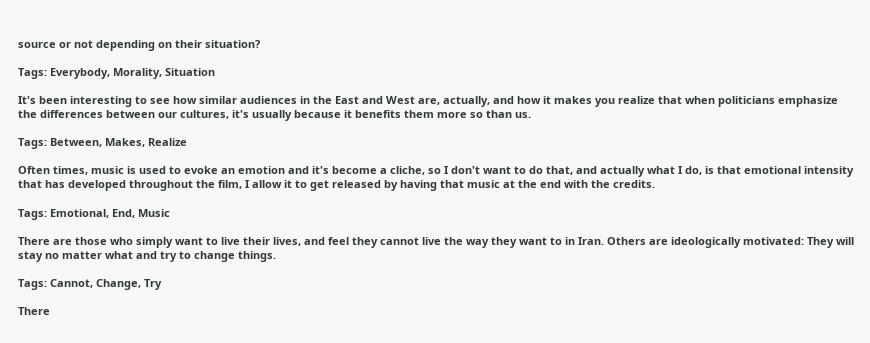source or not depending on their situation?

Tags: Everybody, Morality, Situation

It's been interesting to see how similar audiences in the East and West are, actually, and how it makes you realize that when politicians emphasize the differences between our cultures, it's usually because it benefits them more so than us.

Tags: Between, Makes, Realize

Often times, music is used to evoke an emotion and it's become a cliche, so I don't want to do that, and actually what I do, is that emotional intensity that has developed throughout the film, I allow it to get released by having that music at the end with the credits.

Tags: Emotional, End, Music

There are those who simply want to live their lives, and feel they cannot live the way they want to in Iran. Others are ideologically motivated: They will stay no matter what and try to change things.

Tags: Cannot, Change, Try

There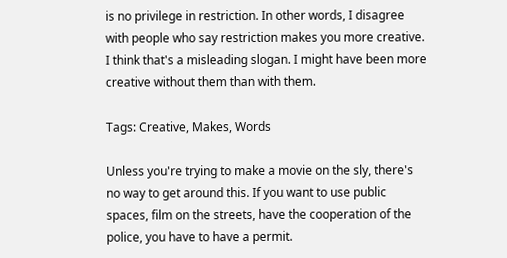is no privilege in restriction. In other words, I disagree with people who say restriction makes you more creative. I think that's a misleading slogan. I might have been more creative without them than with them.

Tags: Creative, Makes, Words

Unless you're trying to make a movie on the sly, there's no way to get around this. If you want to use public spaces, film on the streets, have the cooperation of the police, you have to have a permit.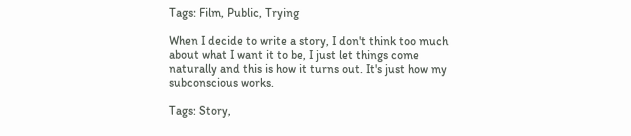Tags: Film, Public, Trying

When I decide to write a story, I don't think too much about what I want it to be, I just let things come naturally and this is how it turns out. It's just how my subconscious works.

Tags: Story,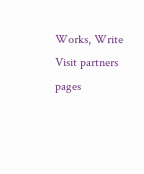Works, Write
Visit partners pages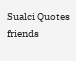Sualci Quotes friends